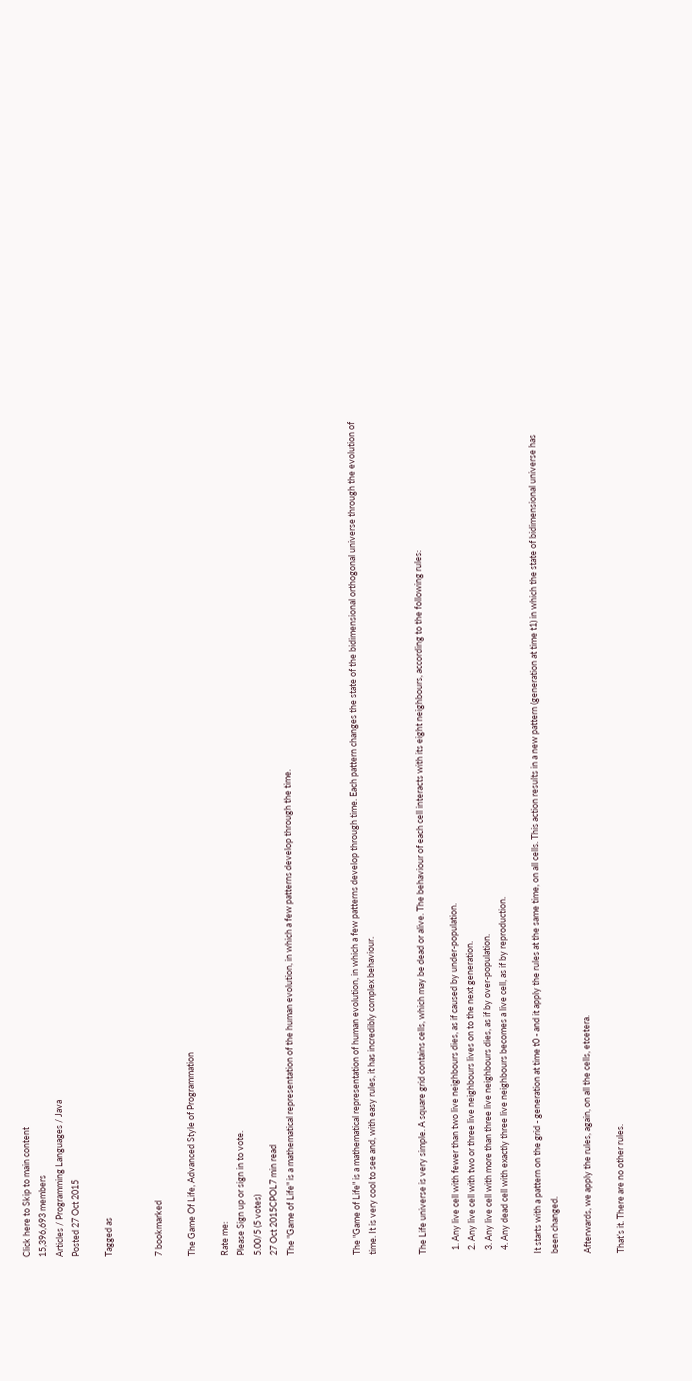Click here to Skip to main content
15,396,693 members
Articles / Programming Languages / Java
Posted 27 Oct 2015

Tagged as


7 bookmarked

The Game Of Life, Advanced Style of Programmation

Rate me:
Please Sign up or sign in to vote.
5.00/5 (5 votes)
27 Oct 2015CPOL7 min read
The "Game of Life" is a mathematical representation of the human evolution, in which a few patterns develop through the time.



The "Game of Life" is a mathematical representation of human evolution, in which a few patterns develop through time. Each pattern changes the state of the bidimensional orthogonal universe through the evolution of time. It is very cool to see and, with easy rules, it has incredibly complex behaviour.


The Life universe is very simple. A square grid contains cells, which may be dead or alive. The behaviour of each cell interacts with its eight neighbours, according to the following rules:

  1. Any live cell with fewer than two live neighbours dies, as if caused by under-population.
  2. Any live cell with two or three live neighbours lives on to the next generation.
  3. Any live cell with more than three live neighbours dies, as if by over-population.
  4. Any dead cell with exactly three live neighbours becomes a live cell, as if by reproduction.

It starts with a pattern on the grid - generation at time t0 - and it apply the rules at the same time, on all cells. This action results in a new pattern (generation at time t1) in which the state of bidimensional universe has been changed.

Afterwards, we apply the rules, again, on all the cells, etcetera.

That’s it. There are no other rules.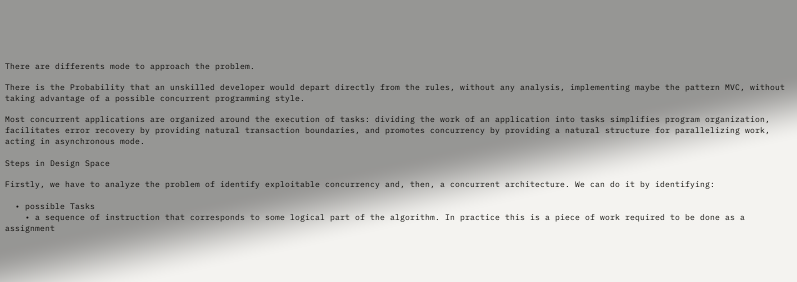There are differents mode to approach the problem.

There is the Probability that an unskilled developer would depart directly from the rules, without any analysis, implementing maybe the pattern MVC, without taking advantage of a possible concurrent programming style.

Most concurrent applications are organized around the execution of tasks: dividing the work of an application into tasks simplifies program organization, facilitates error recovery by providing natural transaction boundaries, and promotes concurrency by providing a natural structure for parallelizing work, acting in asynchronous mode.

Steps in Design Space

Firstly, we have to analyze the problem of identify exploitable concurrency and, then, a concurrent architecture. We can do it by identifying:

  • possible Tasks
    • a sequence of instruction that corresponds to some logical part of the algorithm. In practice this is a piece of work required to be done as a assignment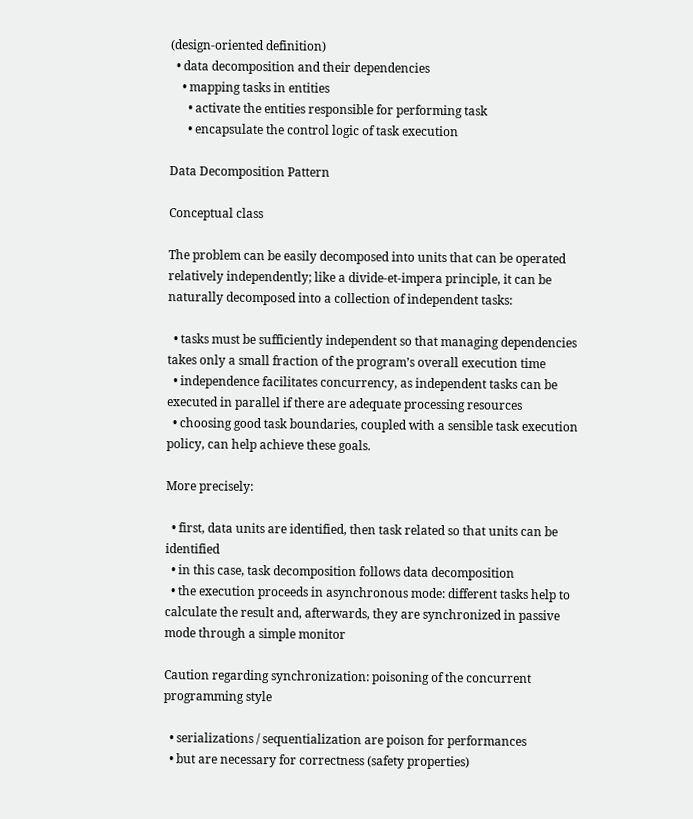(design-oriented definition)
  • data decomposition and their dependencies
    • mapping tasks in entities
      • activate the entities responsible for performing task
      • encapsulate the control logic of task execution

Data Decomposition Pattern

Conceptual class

The problem can be easily decomposed into units that can be operated relatively independently; like a divide-et-impera principle, it can be naturally decomposed into a collection of independent tasks:

  • tasks must be sufficiently independent so that managing dependencies takes only a small fraction of the program’s overall execution time
  • independence facilitates concurrency, as independent tasks can be executed in parallel if there are adequate processing resources
  • choosing good task boundaries, coupled with a sensible task execution policy, can help achieve these goals.

More precisely:

  • first, data units are identified, then task related so that units can be identified
  • in this case, task decomposition follows data decomposition
  • the execution proceeds in asynchronous mode: different tasks help to calculate the result and, afterwards, they are synchronized in passive mode through a simple monitor

Caution regarding synchronization: poisoning of the concurrent programming style

  • serializations / sequentialization are poison for performances
  • but are necessary for correctness (safety properties)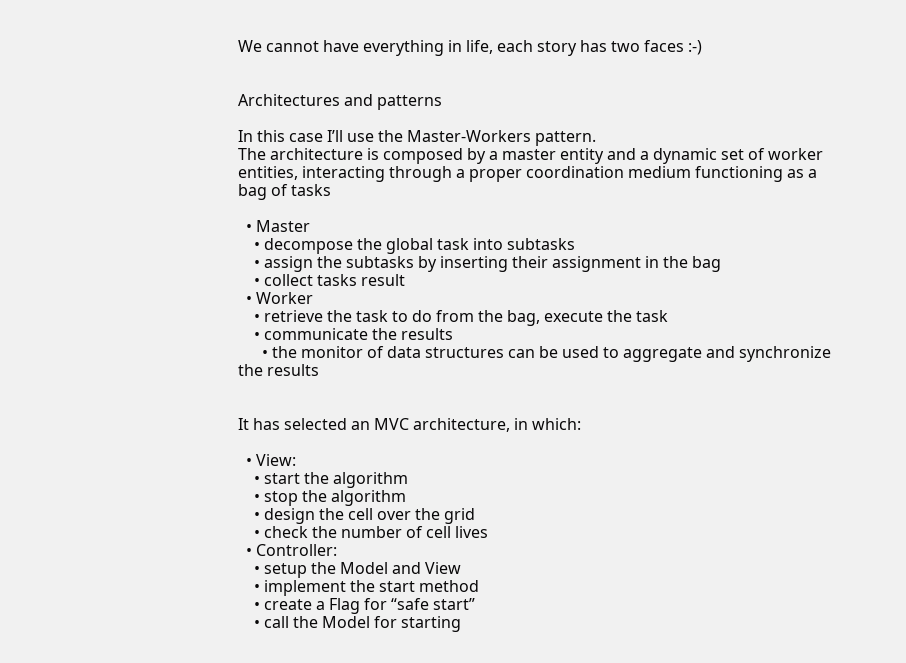We cannot have everything in life, each story has two faces :-)


Architectures and patterns

In this case I’ll use the Master-Workers pattern.
The architecture is composed by a master entity and a dynamic set of worker entities, interacting through a proper coordination medium functioning as a bag of tasks

  • Master
    • decompose the global task into subtasks
    • assign the subtasks by inserting their assignment in the bag
    • collect tasks result
  • Worker
    • retrieve the task to do from the bag, execute the task
    • communicate the results
      • the monitor of data structures can be used to aggregate and synchronize the results


It has selected an MVC architecture, in which:

  • View:
    • start the algorithm
    • stop the algorithm
    • design the cell over the grid
    • check the number of cell lives
  • Controller:
    • setup the Model and View
    • implement the start method
    • create a Flag for “safe start”
    • call the Model for starting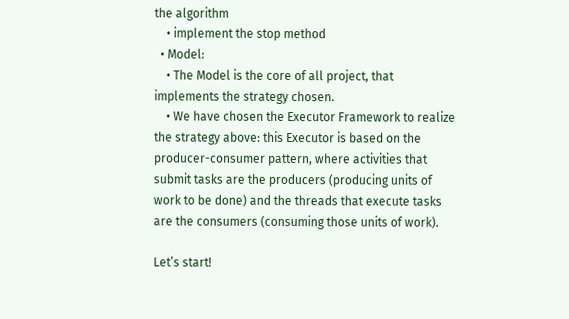the algorithm
    • implement the stop method
  • Model:
    • The Model is the core of all project, that implements the strategy chosen.
    • We have chosen the Executor Framework to realize the strategy above: this Executor is based on the producer-consumer pattern, where activities that submit tasks are the producers (producing units of work to be done) and the threads that execute tasks are the consumers (consuming those units of work).

Let’s start!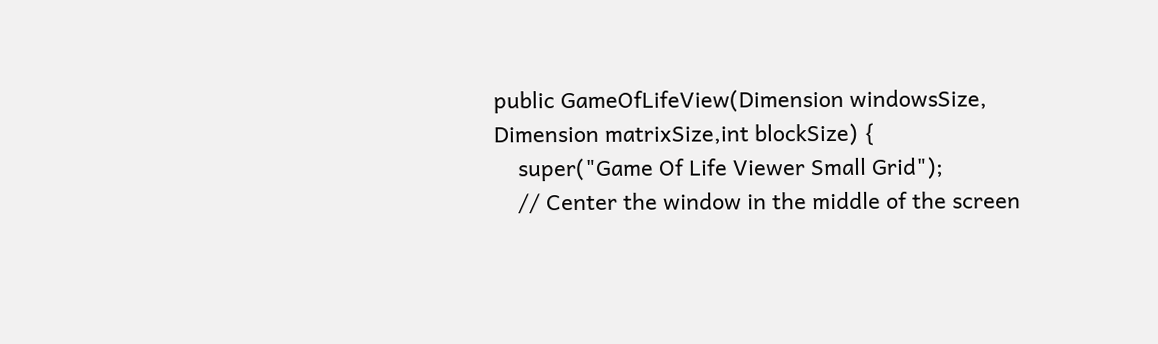public GameOfLifeView(Dimension windowsSize, Dimension matrixSize,int blockSize) {
    super("Game Of Life Viewer Small Grid");
    // Center the window in the middle of the screen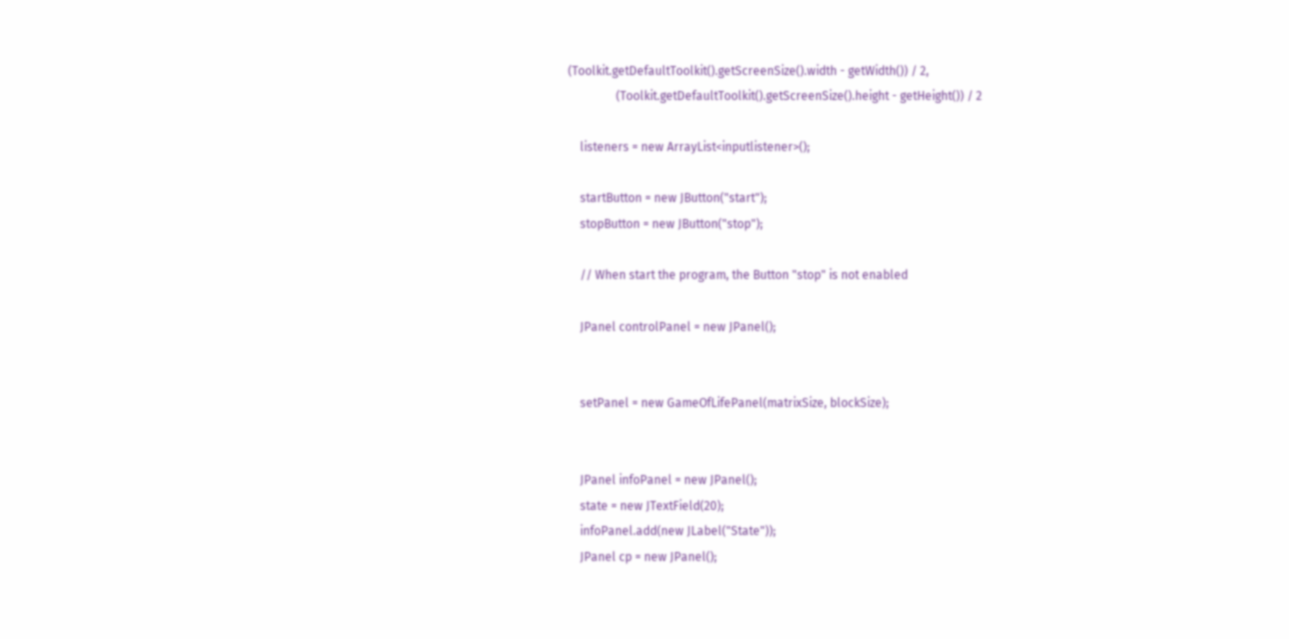(Toolkit.getDefaultToolkit().getScreenSize().width - getWidth()) / 2,
                (Toolkit.getDefaultToolkit().getScreenSize().height - getHeight()) / 2

    listeners = new ArrayList<inputlistener>();

    startButton = new JButton("start");
    stopButton = new JButton("stop");

    // When start the program, the Button "stop" is not enabled

    JPanel controlPanel = new JPanel();


    setPanel = new GameOfLifePanel(matrixSize, blockSize);


    JPanel infoPanel = new JPanel();
    state = new JTextField(20);
    infoPanel.add(new JLabel("State"));
    JPanel cp = new JPanel();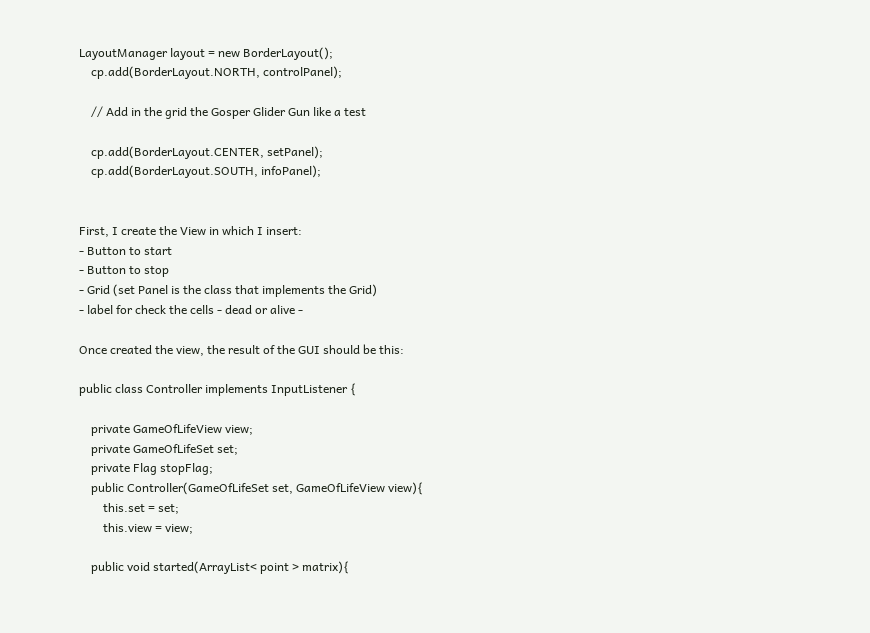LayoutManager layout = new BorderLayout();
    cp.add(BorderLayout.NORTH, controlPanel);

    // Add in the grid the Gosper Glider Gun like a test

    cp.add(BorderLayout.CENTER, setPanel);
    cp.add(BorderLayout.SOUTH, infoPanel);


First, I create the View in which I insert:
- Button to start
- Button to stop
- Grid (set Panel is the class that implements the Grid)
- label for check the cells - dead or alive -

Once created the view, the result of the GUI should be this:

public class Controller implements InputListener {

    private GameOfLifeView view;
    private GameOfLifeSet set;
    private Flag stopFlag;
    public Controller(GameOfLifeSet set, GameOfLifeView view){
        this.set = set;
        this.view = view;

    public void started(ArrayList< point > matrix){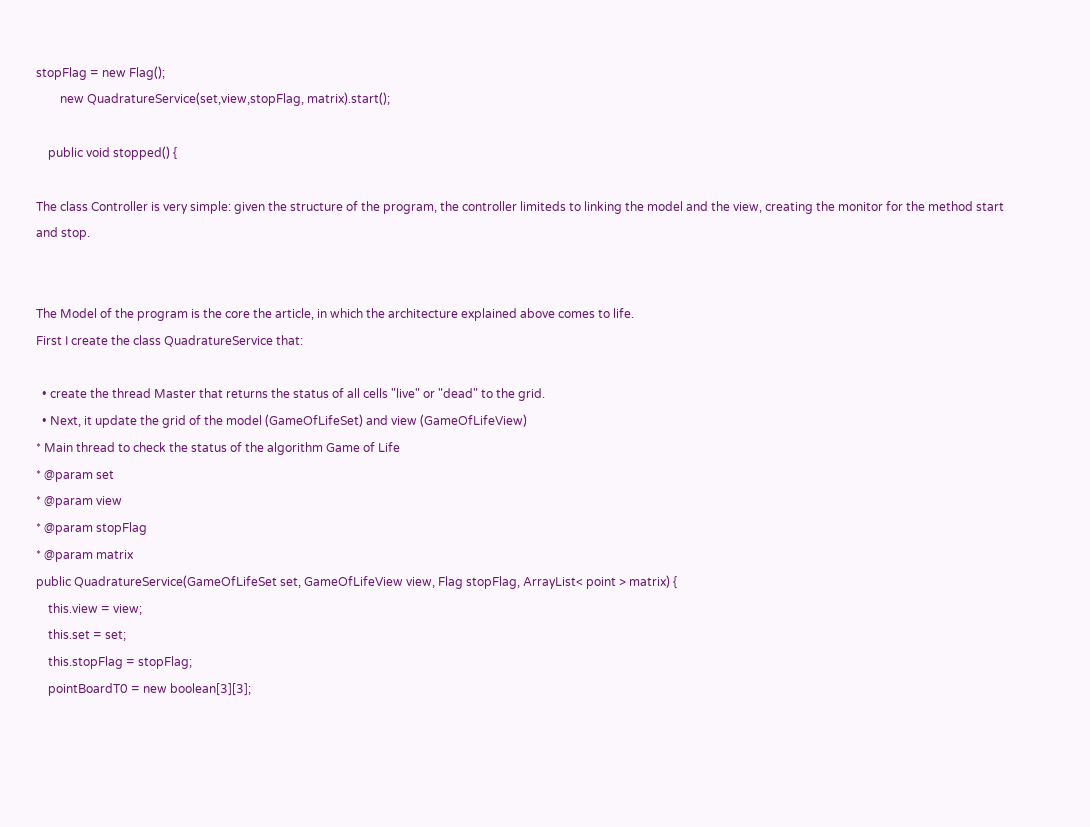stopFlag = new Flag();
        new QuadratureService(set,view,stopFlag, matrix).start();

    public void stopped() {

The class Controller is very simple: given the structure of the program, the controller limiteds to linking the model and the view, creating the monitor for the method start and stop.


The Model of the program is the core the article, in which the architecture explained above comes to life.
First I create the class QuadratureService that:

  • create the thread Master that returns the status of all cells "live" or "dead" to the grid.
  • Next, it update the grid of the model (GameOfLifeSet) and view (GameOfLifeView)
* Main thread to check the status of the algorithm Game of Life
* @param set
* @param view
* @param stopFlag
* @param matrix
public QuadratureService(GameOfLifeSet set, GameOfLifeView view, Flag stopFlag, ArrayList< point > matrix) {
    this.view = view;
    this.set = set;
    this.stopFlag = stopFlag;
    pointBoardT0 = new boolean[3][3];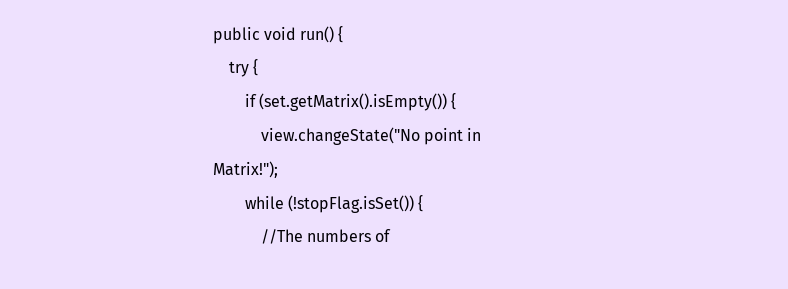public void run() {
    try {
        if (set.getMatrix().isEmpty()) {
            view.changeState("No point in Matrix!");
        while (!stopFlag.isSet()) {
            //The numbers of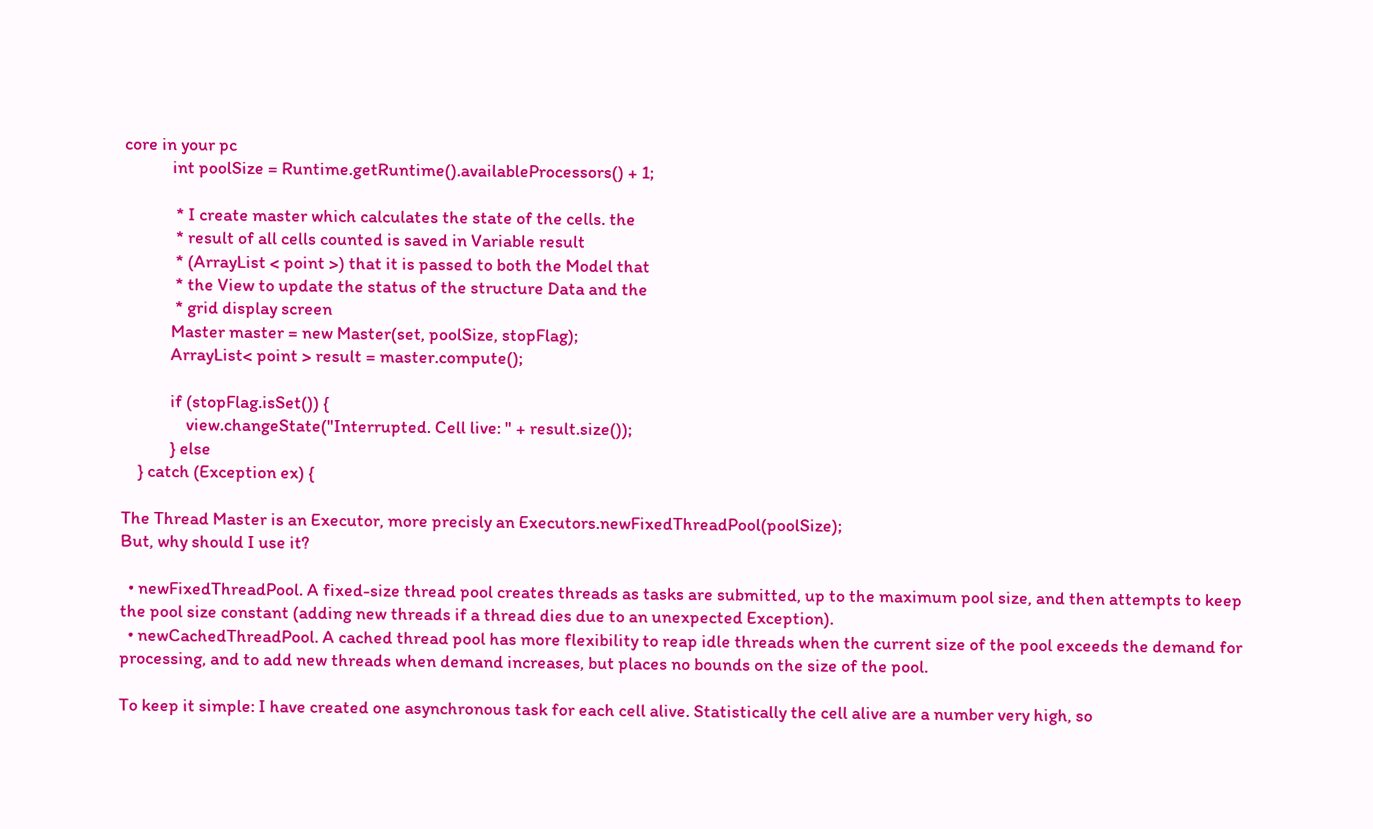core in your pc
            int poolSize = Runtime.getRuntime().availableProcessors() + 1;

             * I create master which calculates the state of the cells. the
             * result of all cells counted is saved in Variable result
             * (ArrayList < point >) that it is passed to both the Model that
             * the View to update the status of the structure Data and the
             * grid display screen
            Master master = new Master(set, poolSize, stopFlag);
            ArrayList< point > result = master.compute();

            if (stopFlag.isSet()) {
                view.changeState("Interrupted. Cell live: " + result.size());
            } else
    } catch (Exception ex) {

The Thread Master is an Executor, more precisly an Executors.newFixedThreadPool(poolSize);
But, why should I use it?

  • newFixedThreadPool. A fixed-size thread pool creates threads as tasks are submitted, up to the maximum pool size, and then attempts to keep the pool size constant (adding new threads if a thread dies due to an unexpected Exception).
  • newCachedThreadPool. A cached thread pool has more flexibility to reap idle threads when the current size of the pool exceeds the demand for processing, and to add new threads when demand increases, but places no bounds on the size of the pool.

To keep it simple: I have created one asynchronous task for each cell alive. Statistically the cell alive are a number very high, so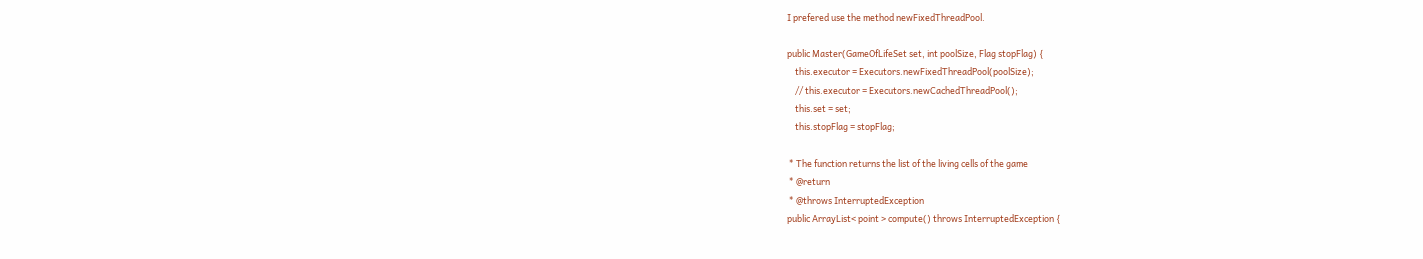I prefered use the method newFixedThreadPool.

public Master(GameOfLifeSet set, int poolSize, Flag stopFlag) {
    this.executor = Executors.newFixedThreadPool(poolSize);
    // this.executor = Executors.newCachedThreadPool();
    this.set = set;
    this.stopFlag = stopFlag;

 * The function returns the list of the living cells of the game
 * @return
 * @throws InterruptedException
public ArrayList< point > compute() throws InterruptedException {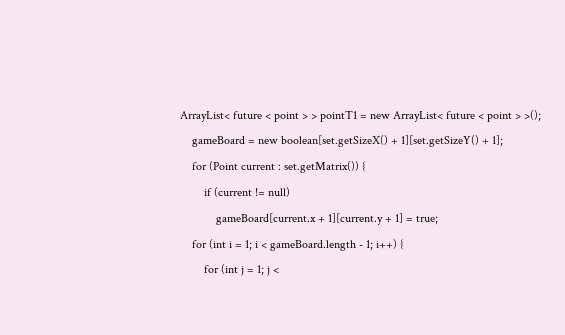ArrayList< future < point > > pointT1 = new ArrayList< future < point > >();
    gameBoard = new boolean[set.getSizeX() + 1][set.getSizeY() + 1];
    for (Point current : set.getMatrix()) {
        if (current != null)
            gameBoard[current.x + 1][current.y + 1] = true;
    for (int i = 1; i < gameBoard.length - 1; i++) {
        for (int j = 1; j <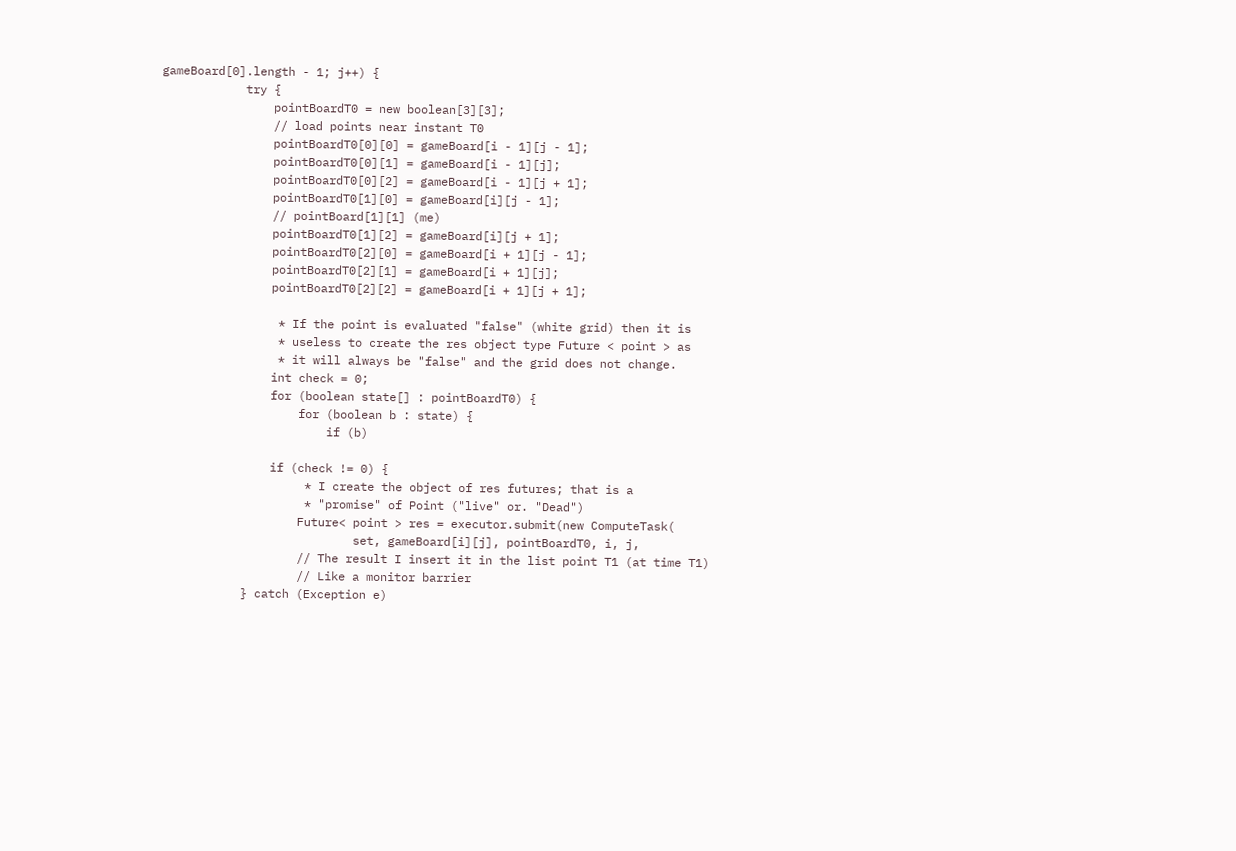gameBoard[0].length - 1; j++) {
            try {
                pointBoardT0 = new boolean[3][3];
                // load points near instant T0
                pointBoardT0[0][0] = gameBoard[i - 1][j - 1];
                pointBoardT0[0][1] = gameBoard[i - 1][j];
                pointBoardT0[0][2] = gameBoard[i - 1][j + 1];
                pointBoardT0[1][0] = gameBoard[i][j - 1];
                // pointBoard[1][1] (me)
                pointBoardT0[1][2] = gameBoard[i][j + 1];
                pointBoardT0[2][0] = gameBoard[i + 1][j - 1];
                pointBoardT0[2][1] = gameBoard[i + 1][j];
                pointBoardT0[2][2] = gameBoard[i + 1][j + 1];

                 * If the point is evaluated "false" (white grid) then it is
                 * useless to create the res object type Future < point > as
                 * it will always be "false" and the grid does not change.
                int check = 0;
                for (boolean state[] : pointBoardT0) {
                    for (boolean b : state) {
                        if (b)

                if (check != 0) {
                     * I create the object of res futures; that is a
                     * "promise" of Point ("live" or. "Dead")
                    Future< point > res = executor.submit(new ComputeTask(
                            set, gameBoard[i][j], pointBoardT0, i, j,
                    // The result I insert it in the list point T1 (at time T1)
                    // Like a monitor barrier
            } catch (Exception e)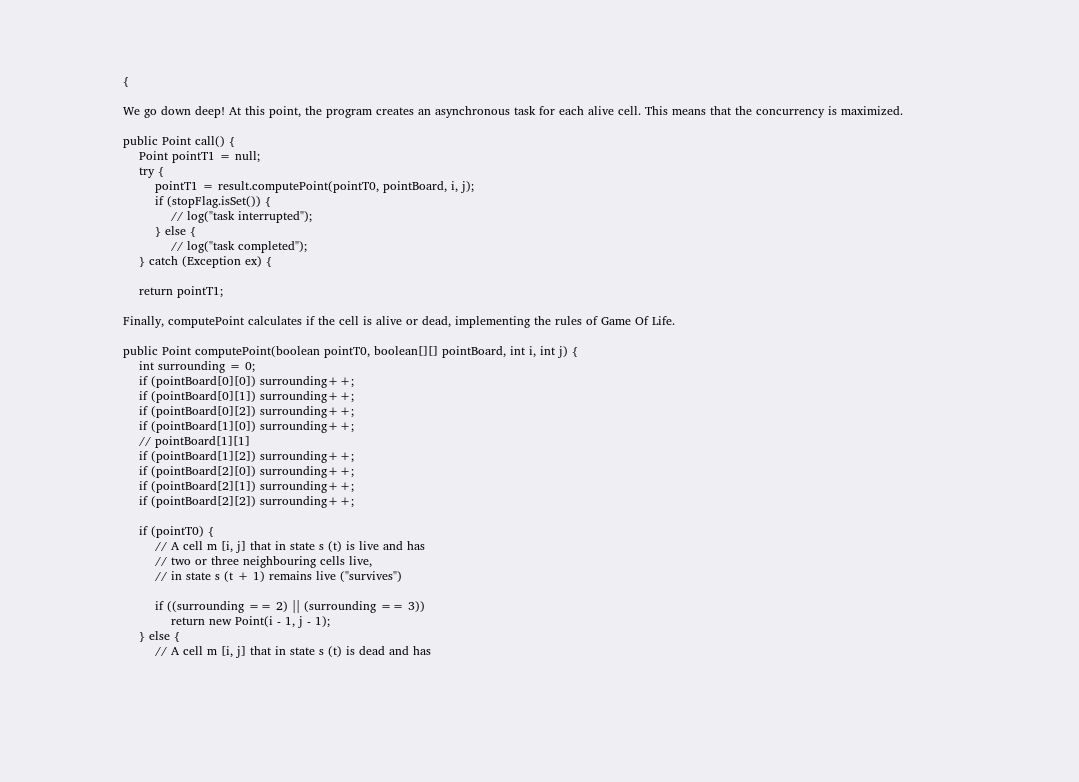{

We go down deep! At this point, the program creates an asynchronous task for each alive cell. This means that the concurrency is maximized.

public Point call() {
    Point pointT1 = null;
    try {
        pointT1 = result.computePoint(pointT0, pointBoard, i, j);
        if (stopFlag.isSet()) {
            // log("task interrupted");
        } else {
            // log("task completed");
    } catch (Exception ex) {

    return pointT1;

Finally, computePoint calculates if the cell is alive or dead, implementing the rules of Game Of Life.

public Point computePoint(boolean pointT0, boolean[][] pointBoard, int i, int j) {
    int surrounding = 0;
    if (pointBoard[0][0]) surrounding++;
    if (pointBoard[0][1]) surrounding++;
    if (pointBoard[0][2]) surrounding++;
    if (pointBoard[1][0]) surrounding++;
    // pointBoard[1][1]
    if (pointBoard[1][2]) surrounding++;
    if (pointBoard[2][0]) surrounding++;
    if (pointBoard[2][1]) surrounding++;
    if (pointBoard[2][2]) surrounding++;

    if (pointT0) {
        // A cell m [i, j] that in state s (t) is live and has
        // two or three neighbouring cells live,
        // in state s (t + 1) remains live ("survives")

        if ((surrounding == 2) || (surrounding == 3))
            return new Point(i - 1, j - 1);
    } else {
        // A cell m [i, j] that in state s (t) is dead and has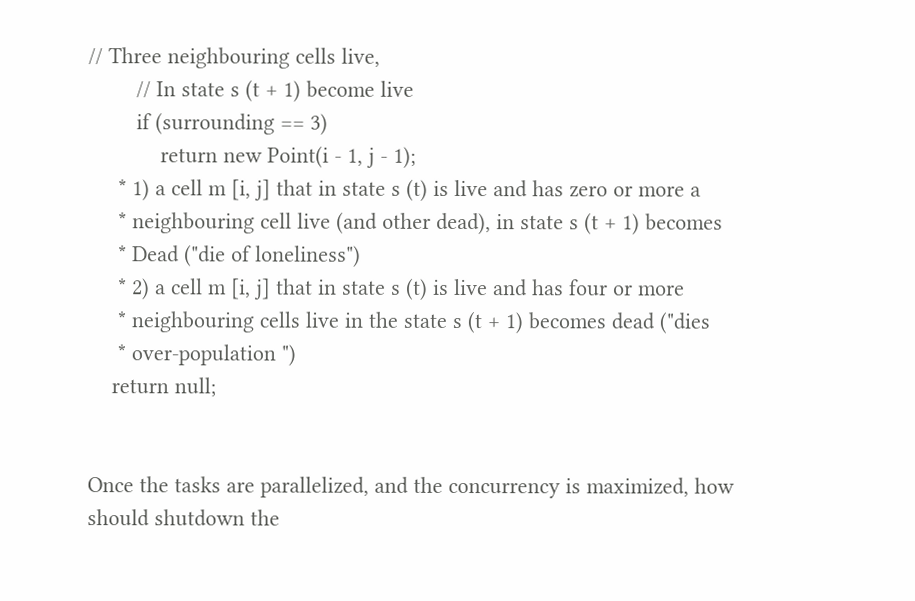// Three neighbouring cells live,
        // In state s (t + 1) become live
        if (surrounding == 3)
            return new Point(i - 1, j - 1);
     * 1) a cell m [i, j] that in state s (t) is live and has zero or more a
     * neighbouring cell live (and other dead), in state s (t + 1) becomes
     * Dead ("die of loneliness")
     * 2) a cell m [i, j] that in state s (t) is live and has four or more
     * neighbouring cells live in the state s (t + 1) becomes dead ("dies
     * over-population ")
    return null;


Once the tasks are parallelized, and the concurrency is maximized, how should shutdown the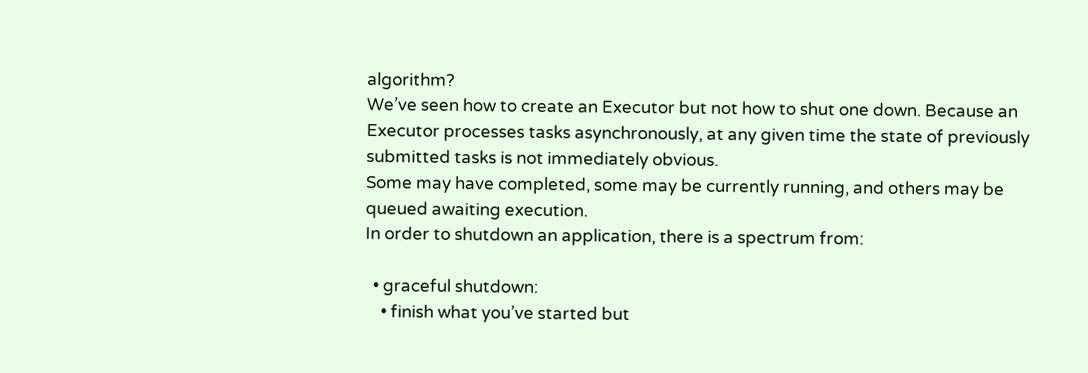algorithm?
We’ve seen how to create an Executor but not how to shut one down. Because an Executor processes tasks asynchronously, at any given time the state of previously submitted tasks is not immediately obvious.
Some may have completed, some may be currently running, and others may be queued awaiting execution.
In order to shutdown an application, there is a spectrum from:

  • graceful shutdown:
    • finish what you’ve started but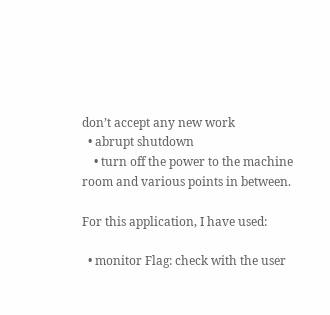don’t accept any new work
  • abrupt shutdown
    • turn off the power to the machine room and various points in between.

For this application, I have used:

  • monitor Flag: check with the user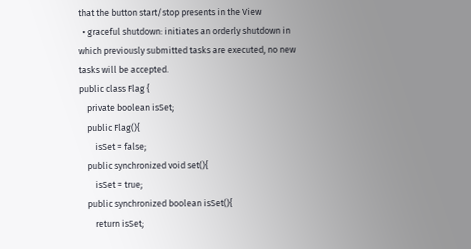that the button start/stop presents in the View
  • graceful shutdown: initiates an orderly shutdown in which previously submitted tasks are executed, no new tasks will be accepted.
public class Flag {
    private boolean isSet;
    public Flag(){
        isSet = false;
    public synchronized void set(){
        isSet = true;
    public synchronized boolean isSet(){
        return isSet;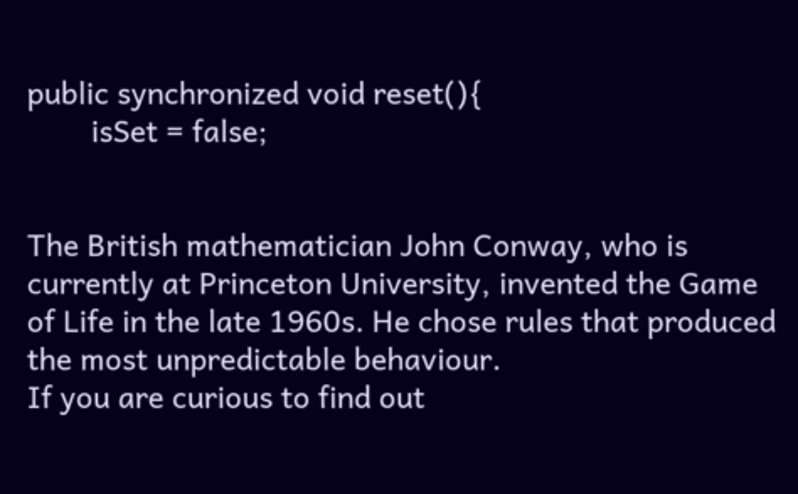public synchronized void reset(){
        isSet = false;


The British mathematician John Conway, who is currently at Princeton University, invented the Game of Life in the late 1960s. He chose rules that produced the most unpredictable behaviour.
If you are curious to find out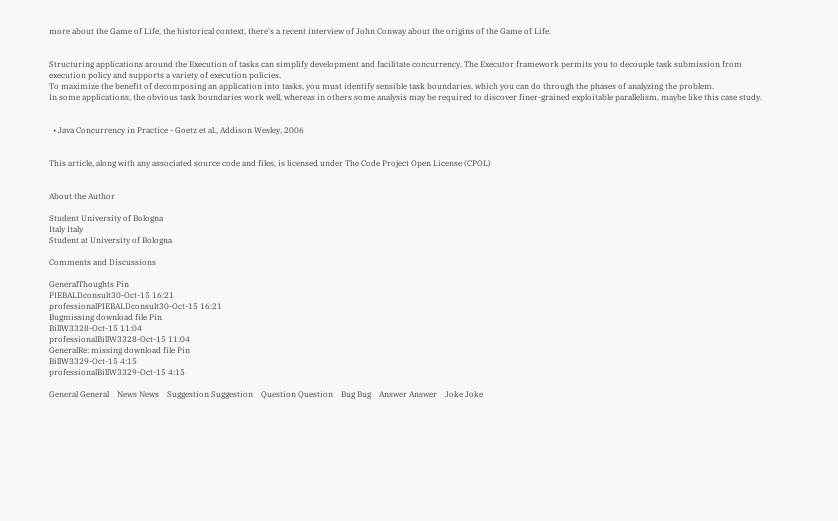more about the Game of Life, the historical context, there's a recent interview of John Conway about the origins of the Game of Life.


Structuring applications around the Execution of tasks can simplify development and facilitate concurrency. The Executor framework permits you to decouple task submission from execution policy and supports a variety of execution policies.
To maximize the benefit of decomposing an application into tasks, you must identify sensible task boundaries, which you can do through the phases of analyzing the problem.
In some applications, the obvious task boundaries work well, whereas in others some analysis may be required to discover finer-grained exploitable parallelism, maybe like this case study.


  • Java Concurrency in Practice - Goetz et al., Addison Wesley, 2006


This article, along with any associated source code and files, is licensed under The Code Project Open License (CPOL)


About the Author

Student University of Bologna
Italy Italy
Student at University of Bologna

Comments and Discussions

GeneralThoughts Pin
PIEBALDconsult30-Oct-15 16:21
professionalPIEBALDconsult30-Oct-15 16:21
Bugmissing download file Pin
BillW3328-Oct-15 11:04
professionalBillW3328-Oct-15 11:04
GeneralRe: missing download file Pin
BillW3329-Oct-15 4:15
professionalBillW3329-Oct-15 4:15

General General    News News    Suggestion Suggestion    Question Question    Bug Bug    Answer Answer    Joke Joke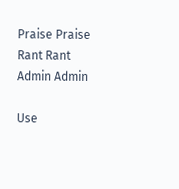Praise Praise    Rant Rant    Admin Admin

Use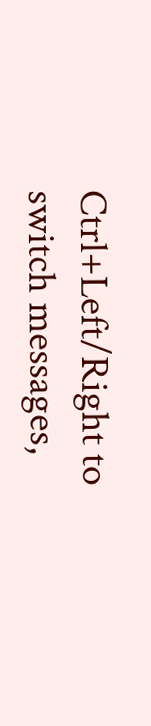Ctrl+Left/Right to switch messages,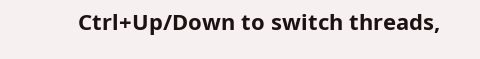Ctrl+Up/Down to switch threads,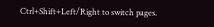Ctrl+Shift+Left/Right to switch pages.